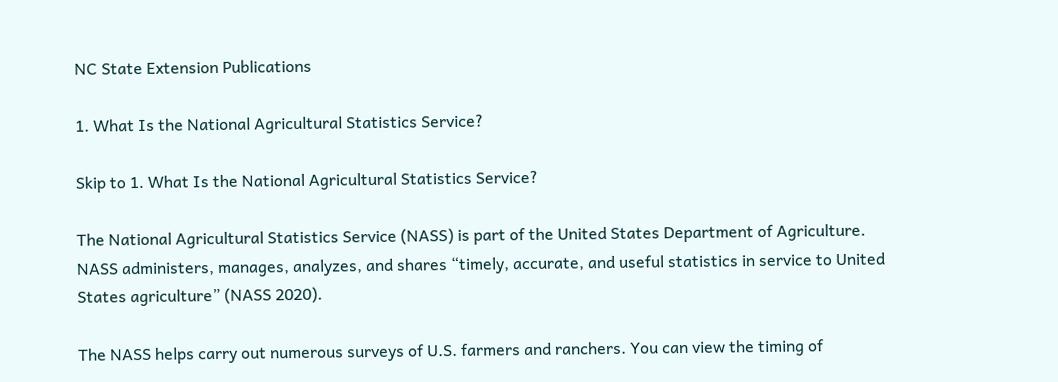NC State Extension Publications

1. What Is the National Agricultural Statistics Service?

Skip to 1. What Is the National Agricultural Statistics Service?

The National Agricultural Statistics Service (NASS) is part of the United States Department of Agriculture. NASS administers, manages, analyzes, and shares “timely, accurate, and useful statistics in service to United States agriculture” (NASS 2020).

The NASS helps carry out numerous surveys of U.S. farmers and ranchers. You can view the timing of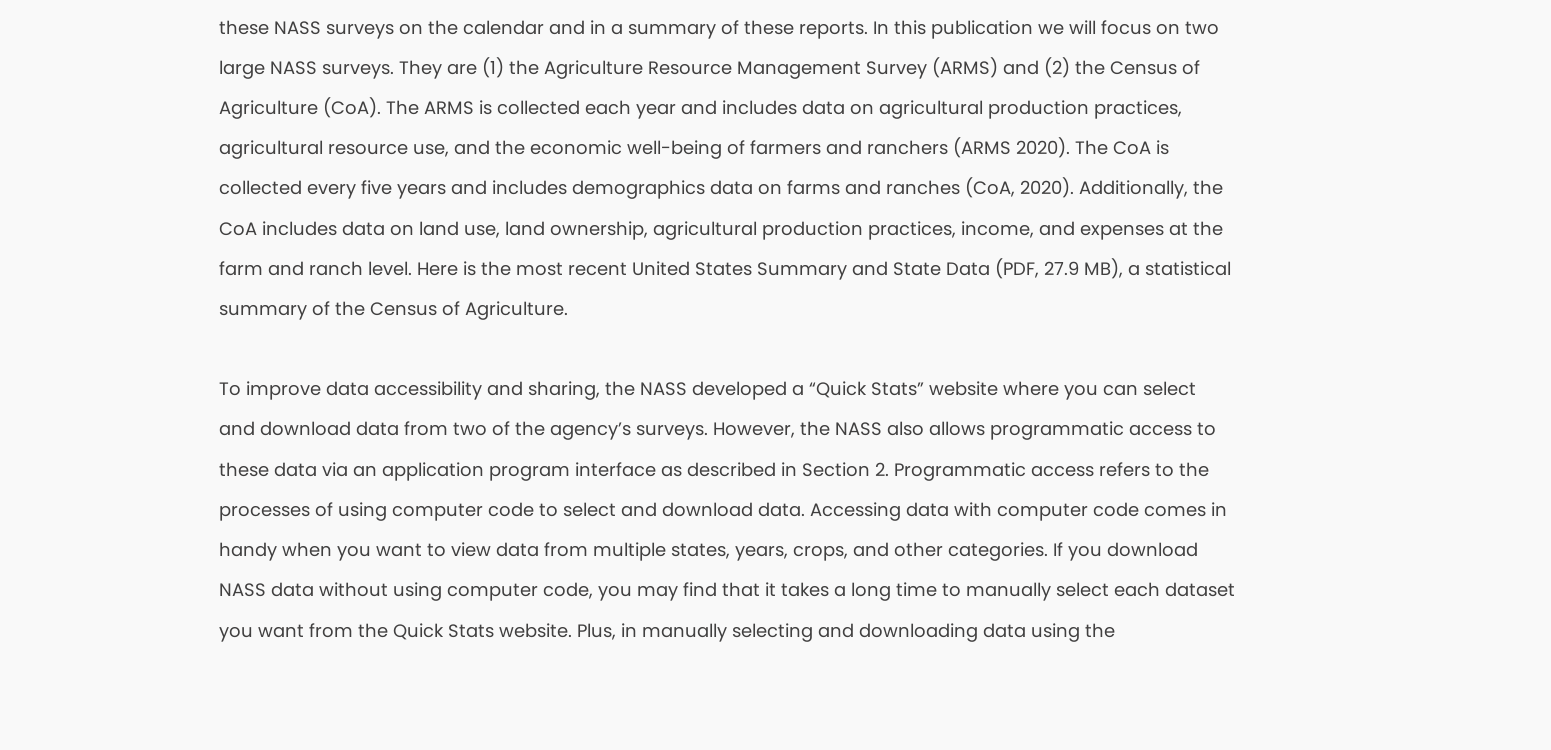these NASS surveys on the calendar and in a summary of these reports. In this publication we will focus on two large NASS surveys. They are (1) the Agriculture Resource Management Survey (ARMS) and (2) the Census of Agriculture (CoA). The ARMS is collected each year and includes data on agricultural production practices, agricultural resource use, and the economic well-being of farmers and ranchers (ARMS 2020). The CoA is collected every five years and includes demographics data on farms and ranches (CoA, 2020). Additionally, the CoA includes data on land use, land ownership, agricultural production practices, income, and expenses at the farm and ranch level. Here is the most recent United States Summary and State Data (PDF, 27.9 MB), a statistical summary of the Census of Agriculture.

To improve data accessibility and sharing, the NASS developed a “Quick Stats” website where you can select and download data from two of the agency’s surveys. However, the NASS also allows programmatic access to these data via an application program interface as described in Section 2. Programmatic access refers to the processes of using computer code to select and download data. Accessing data with computer code comes in handy when you want to view data from multiple states, years, crops, and other categories. If you download NASS data without using computer code, you may find that it takes a long time to manually select each dataset you want from the Quick Stats website. Plus, in manually selecting and downloading data using the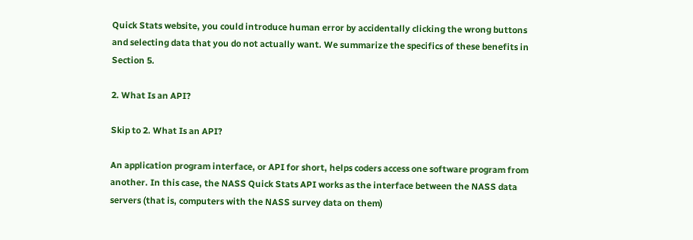Quick Stats website, you could introduce human error by accidentally clicking the wrong buttons and selecting data that you do not actually want. We summarize the specifics of these benefits in Section 5.

2. What Is an API?

Skip to 2. What Is an API?

An application program interface, or API for short, helps coders access one software program from another. In this case, the NASS Quick Stats API works as the interface between the NASS data servers (that is, computers with the NASS survey data on them)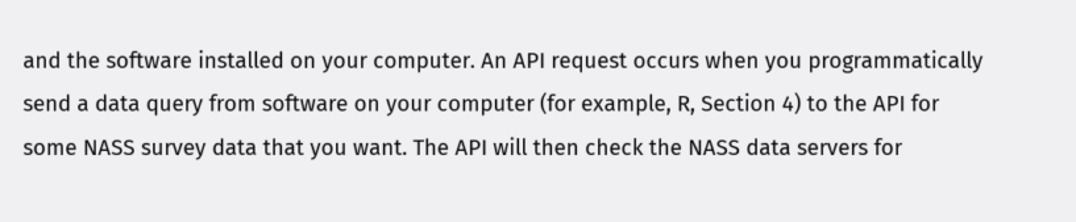and the software installed on your computer. An API request occurs when you programmatically send a data query from software on your computer (for example, R, Section 4) to the API for some NASS survey data that you want. The API will then check the NASS data servers for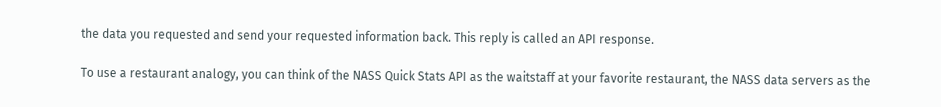the data you requested and send your requested information back. This reply is called an API response.

To use a restaurant analogy, you can think of the NASS Quick Stats API as the waitstaff at your favorite restaurant, the NASS data servers as the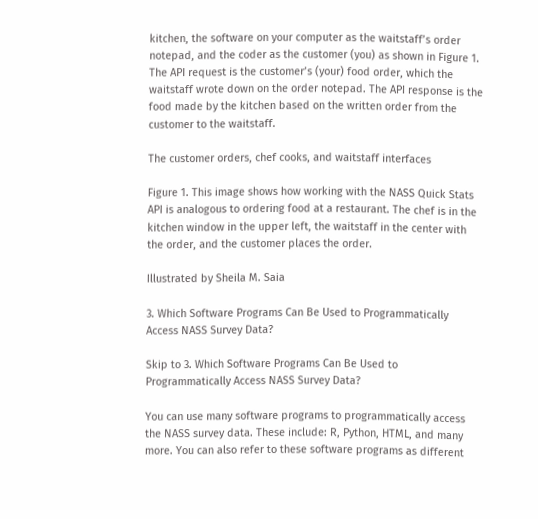kitchen, the software on your computer as the waitstaff’s order notepad, and the coder as the customer (you) as shown in Figure 1. The API request is the customer’s (your) food order, which the waitstaff wrote down on the order notepad. The API response is the food made by the kitchen based on the written order from the customer to the waitstaff.

The customer orders, chef cooks, and waitstaff interfaces

Figure 1. This image shows how working with the NASS Quick Stats API is analogous to ordering food at a restaurant. The chef is in the kitchen window in the upper left, the waitstaff in the center with the order, and the customer places the order.

Illustrated by Sheila M. Saia

3. Which Software Programs Can Be Used to Programmatically Access NASS Survey Data?

Skip to 3. Which Software Programs Can Be Used to Programmatically Access NASS Survey Data?

You can use many software programs to programmatically access the NASS survey data. These include: R, Python, HTML, and many more. You can also refer to these software programs as different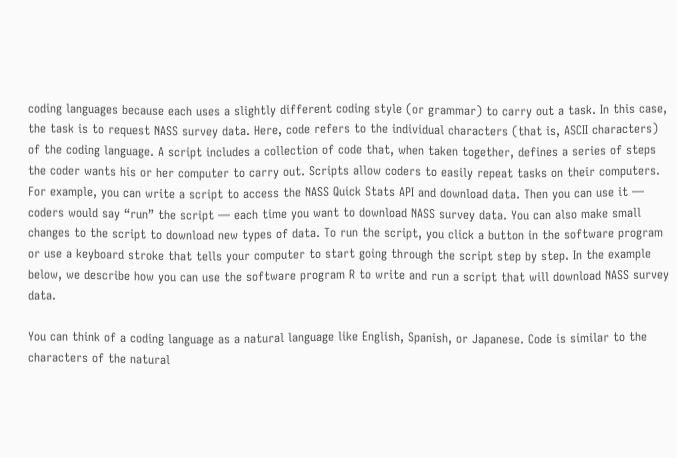coding languages because each uses a slightly different coding style (or grammar) to carry out a task. In this case, the task is to request NASS survey data. Here, code refers to the individual characters (that is, ASCII characters) of the coding language. A script includes a collection of code that, when taken together, defines a series of steps the coder wants his or her computer to carry out. Scripts allow coders to easily repeat tasks on their computers. For example, you can write a script to access the NASS Quick Stats API and download data. Then you can use it — coders would say “run” the script — each time you want to download NASS survey data. You can also make small changes to the script to download new types of data. To run the script, you click a button in the software program or use a keyboard stroke that tells your computer to start going through the script step by step. In the example below, we describe how you can use the software program R to write and run a script that will download NASS survey data.

You can think of a coding language as a natural language like English, Spanish, or Japanese. Code is similar to the characters of the natural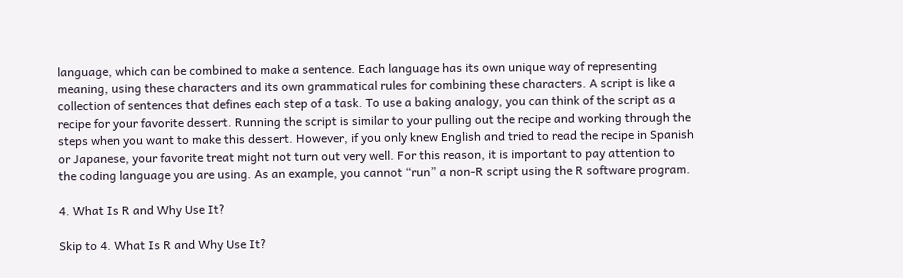language, which can be combined to make a sentence. Each language has its own unique way of representing meaning, using these characters and its own grammatical rules for combining these characters. A script is like a collection of sentences that defines each step of a task. To use a baking analogy, you can think of the script as a recipe for your favorite dessert. Running the script is similar to your pulling out the recipe and working through the steps when you want to make this dessert. However, if you only knew English and tried to read the recipe in Spanish or Japanese, your favorite treat might not turn out very well. For this reason, it is important to pay attention to the coding language you are using. As an example, you cannot “run” a non-R script using the R software program.

4. What Is R and Why Use It?

Skip to 4. What Is R and Why Use It?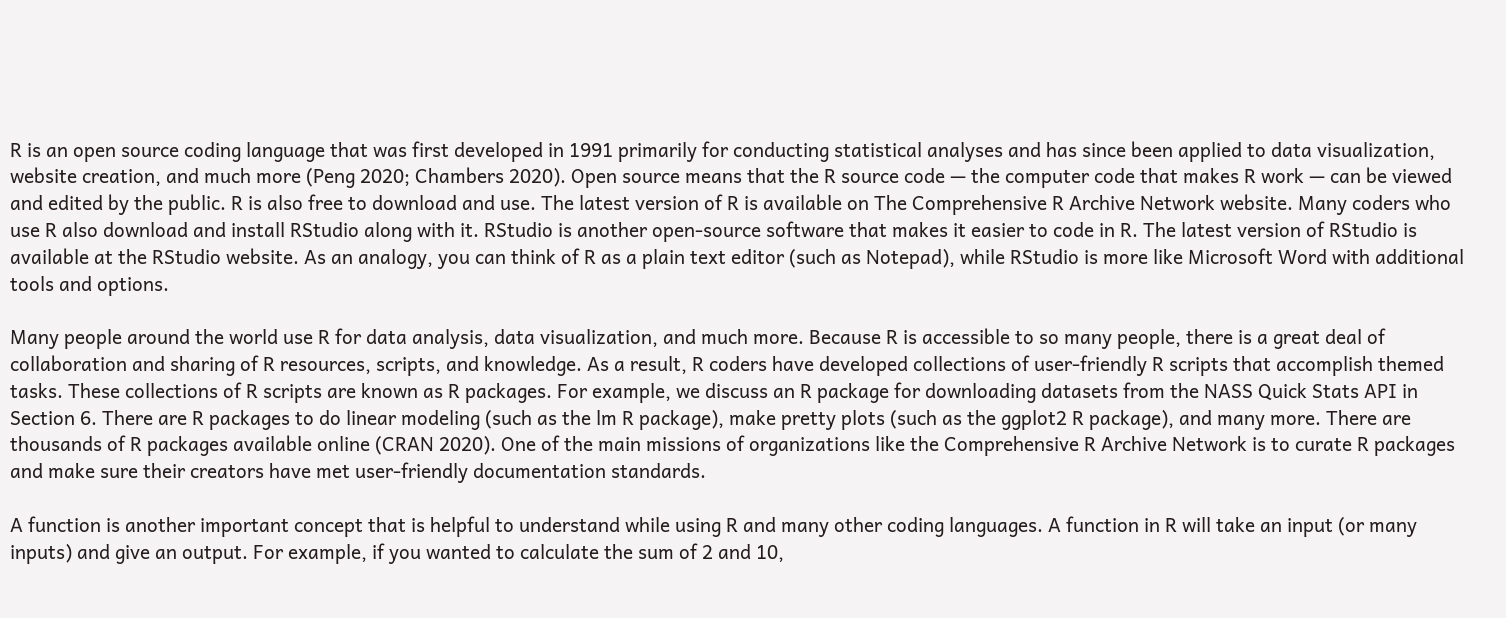R is an open source coding language that was first developed in 1991 primarily for conducting statistical analyses and has since been applied to data visualization, website creation, and much more (Peng 2020; Chambers 2020). Open source means that the R source code — the computer code that makes R work — can be viewed and edited by the public. R is also free to download and use. The latest version of R is available on The Comprehensive R Archive Network website. Many coders who use R also download and install RStudio along with it. RStudio is another open-source software that makes it easier to code in R. The latest version of RStudio is available at the RStudio website. As an analogy, you can think of R as a plain text editor (such as Notepad), while RStudio is more like Microsoft Word with additional tools and options.

Many people around the world use R for data analysis, data visualization, and much more. Because R is accessible to so many people, there is a great deal of collaboration and sharing of R resources, scripts, and knowledge. As a result, R coders have developed collections of user-friendly R scripts that accomplish themed tasks. These collections of R scripts are known as R packages. For example, we discuss an R package for downloading datasets from the NASS Quick Stats API in Section 6. There are R packages to do linear modeling (such as the lm R package), make pretty plots (such as the ggplot2 R package), and many more. There are thousands of R packages available online (CRAN 2020). One of the main missions of organizations like the Comprehensive R Archive Network is to curate R packages and make sure their creators have met user-friendly documentation standards.

A function is another important concept that is helpful to understand while using R and many other coding languages. A function in R will take an input (or many inputs) and give an output. For example, if you wanted to calculate the sum of 2 and 10,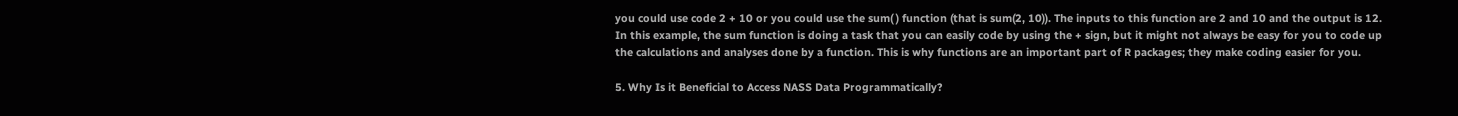you could use code 2 + 10 or you could use the sum( ) function (that is sum(2, 10)). The inputs to this function are 2 and 10 and the output is 12. In this example, the sum function is doing a task that you can easily code by using the + sign, but it might not always be easy for you to code up the calculations and analyses done by a function. This is why functions are an important part of R packages; they make coding easier for you.

5. Why Is it Beneficial to Access NASS Data Programmatically?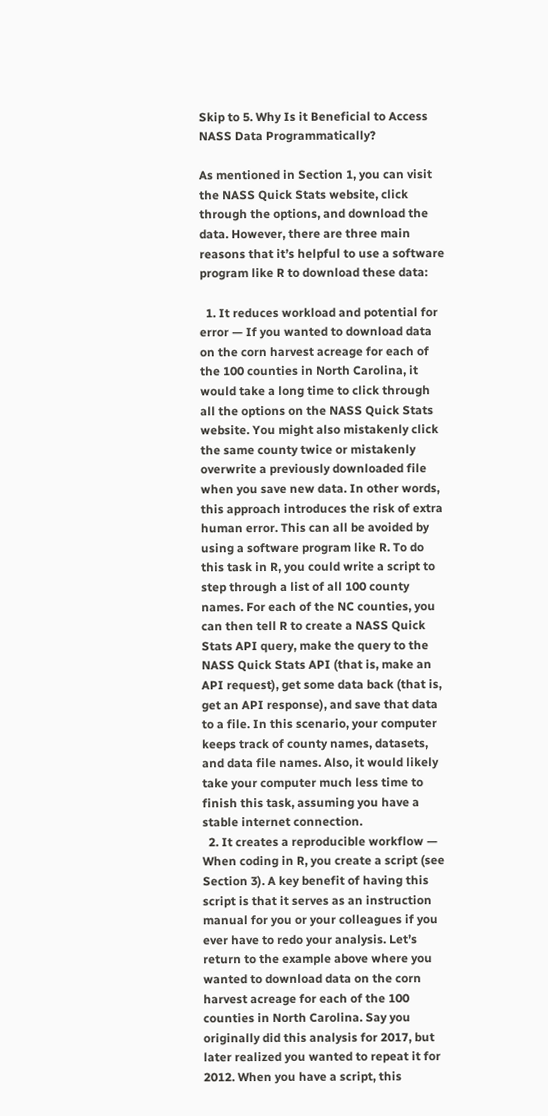Skip to 5. Why Is it Beneficial to Access NASS Data Programmatically?

As mentioned in Section 1, you can visit the NASS Quick Stats website, click through the options, and download the data. However, there are three main reasons that it’s helpful to use a software program like R to download these data:

  1. It reduces workload and potential for error — If you wanted to download data on the corn harvest acreage for each of the 100 counties in North Carolina, it would take a long time to click through all the options on the NASS Quick Stats website. You might also mistakenly click the same county twice or mistakenly overwrite a previously downloaded file when you save new data. In other words, this approach introduces the risk of extra human error. This can all be avoided by using a software program like R. To do this task in R, you could write a script to step through a list of all 100 county names. For each of the NC counties, you can then tell R to create a NASS Quick Stats API query, make the query to the NASS Quick Stats API (that is, make an API request), get some data back (that is, get an API response), and save that data to a file. In this scenario, your computer keeps track of county names, datasets, and data file names. Also, it would likely take your computer much less time to finish this task, assuming you have a stable internet connection.
  2. It creates a reproducible workflow — When coding in R, you create a script (see Section 3). A key benefit of having this script is that it serves as an instruction manual for you or your colleagues if you ever have to redo your analysis. Let’s return to the example above where you wanted to download data on the corn harvest acreage for each of the 100 counties in North Carolina. Say you originally did this analysis for 2017, but later realized you wanted to repeat it for 2012. When you have a script, this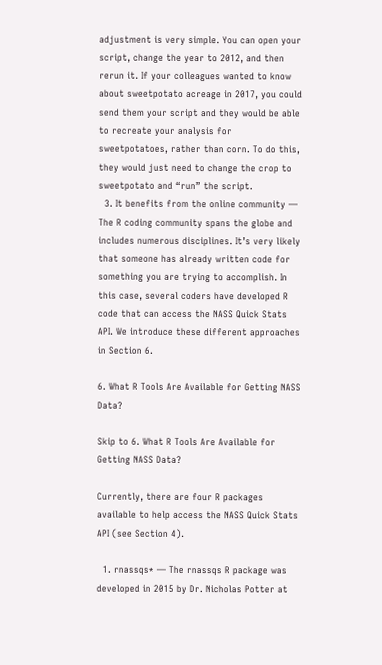adjustment is very simple. You can open your script, change the year to 2012, and then rerun it. If your colleagues wanted to know about sweetpotato acreage in 2017, you could send them your script and they would be able to recreate your analysis for sweetpotatoes, rather than corn. To do this, they would just need to change the crop to sweetpotato and “run” the script.
  3. It benefits from the online community — The R coding community spans the globe and includes numerous disciplines. It’s very likely that someone has already written code for something you are trying to accomplish. In this case, several coders have developed R code that can access the NASS Quick Stats API. We introduce these different approaches in Section 6.

6. What R Tools Are Available for Getting NASS Data?

Skip to 6. What R Tools Are Available for Getting NASS Data?

Currently, there are four R packages available to help access the NASS Quick Stats API (see Section 4).

  1. rnassqs* — The rnassqs R package was developed in 2015 by Dr. Nicholas Potter at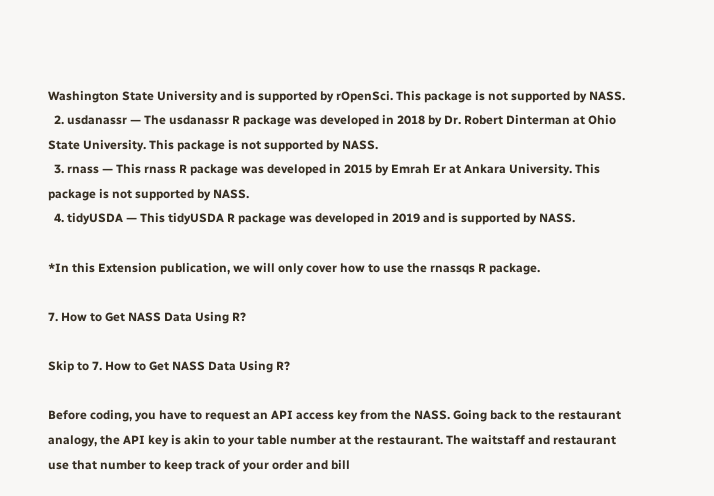Washington State University and is supported by rOpenSci. This package is not supported by NASS.
  2. usdanassr — The usdanassr R package was developed in 2018 by Dr. Robert Dinterman at Ohio State University. This package is not supported by NASS.
  3. rnass — This rnass R package was developed in 2015 by Emrah Er at Ankara University. This package is not supported by NASS.
  4. tidyUSDA — This tidyUSDA R package was developed in 2019 and is supported by NASS.

*In this Extension publication, we will only cover how to use the rnassqs R package.

7. How to Get NASS Data Using R?

Skip to 7. How to Get NASS Data Using R?

Before coding, you have to request an API access key from the NASS. Going back to the restaurant analogy, the API key is akin to your table number at the restaurant. The waitstaff and restaurant use that number to keep track of your order and bill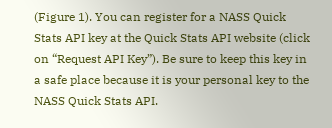(Figure 1). You can register for a NASS Quick Stats API key at the Quick Stats API website (click on “Request API Key”). Be sure to keep this key in a safe place because it is your personal key to the NASS Quick Stats API.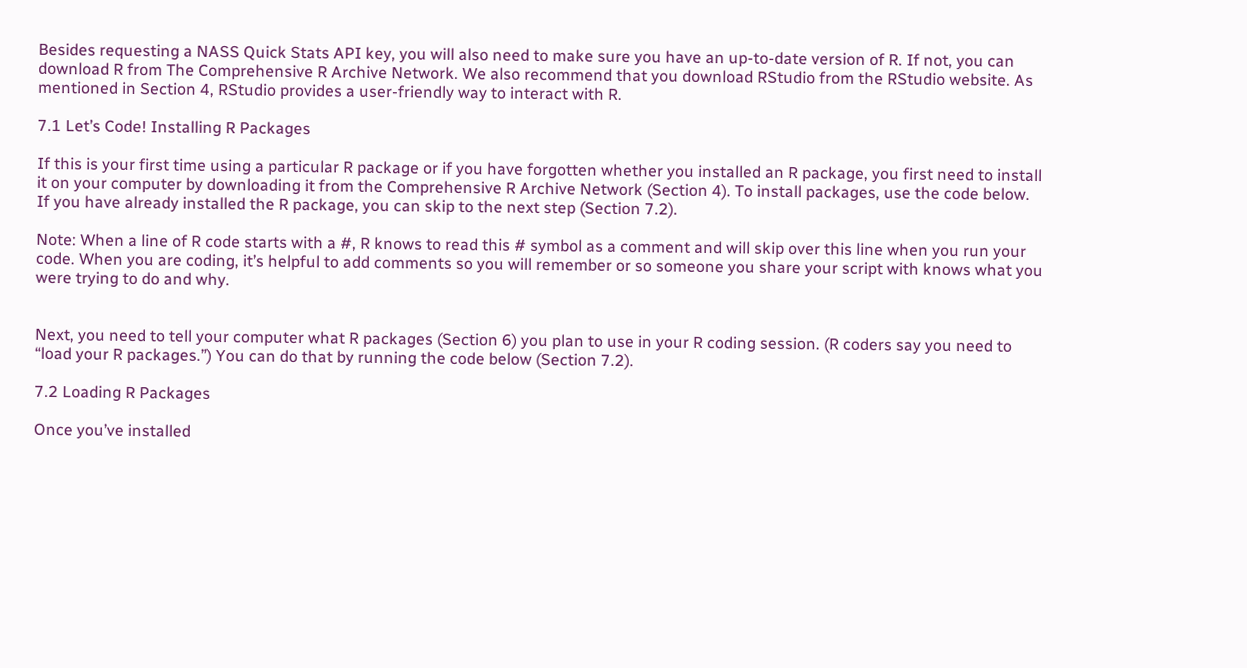Besides requesting a NASS Quick Stats API key, you will also need to make sure you have an up-to-date version of R. If not, you can download R from The Comprehensive R Archive Network. We also recommend that you download RStudio from the RStudio website. As mentioned in Section 4, RStudio provides a user-friendly way to interact with R.

7.1 Let’s Code! Installing R Packages

If this is your first time using a particular R package or if you have forgotten whether you installed an R package, you first need to install it on your computer by downloading it from the Comprehensive R Archive Network (Section 4). To install packages, use the code below. If you have already installed the R package, you can skip to the next step (Section 7.2).

Note: When a line of R code starts with a #, R knows to read this # symbol as a comment and will skip over this line when you run your code. When you are coding, it’s helpful to add comments so you will remember or so someone you share your script with knows what you were trying to do and why.


Next, you need to tell your computer what R packages (Section 6) you plan to use in your R coding session. (R coders say you need to “load your R packages.”) You can do that by running the code below (Section 7.2).

7.2 Loading R Packages

Once you’ve installed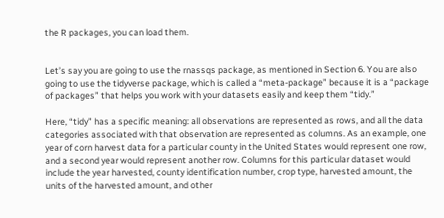the R packages, you can load them.


Let’s say you are going to use the rnassqs package, as mentioned in Section 6. You are also going to use the tidyverse package, which is called a “meta-package” because it is a “package of packages” that helps you work with your datasets easily and keep them “tidy.”

Here, “tidy” has a specific meaning: all observations are represented as rows, and all the data categories associated with that observation are represented as columns. As an example, one year of corn harvest data for a particular county in the United States would represent one row, and a second year would represent another row. Columns for this particular dataset would include the year harvested, county identification number, crop type, harvested amount, the units of the harvested amount, and other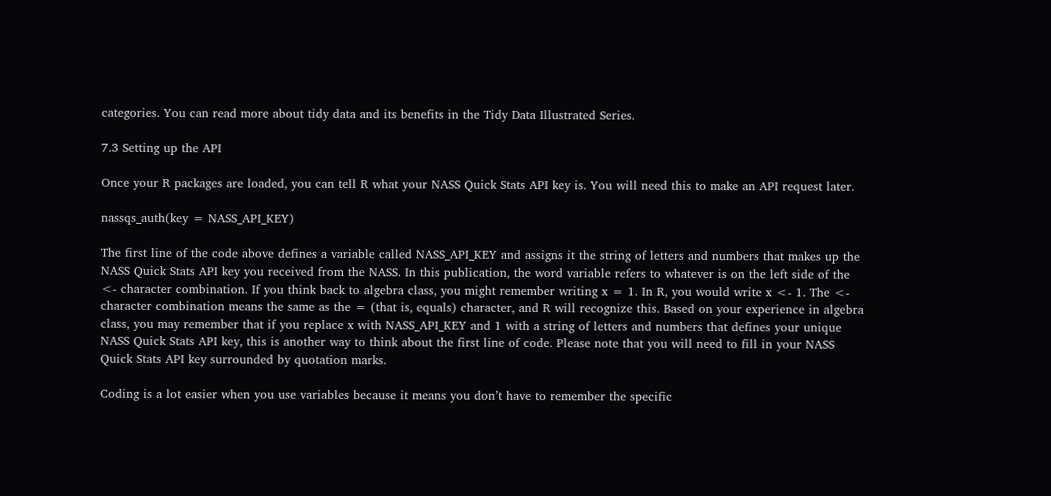categories. You can read more about tidy data and its benefits in the Tidy Data Illustrated Series.

7.3 Setting up the API

Once your R packages are loaded, you can tell R what your NASS Quick Stats API key is. You will need this to make an API request later.

nassqs_auth(key = NASS_API_KEY)

The first line of the code above defines a variable called NASS_API_KEY and assigns it the string of letters and numbers that makes up the NASS Quick Stats API key you received from the NASS. In this publication, the word variable refers to whatever is on the left side of the <- character combination. If you think back to algebra class, you might remember writing x = 1. In R, you would write x <- 1. The <- character combination means the same as the = (that is, equals) character, and R will recognize this. Based on your experience in algebra class, you may remember that if you replace x with NASS_API_KEY and 1 with a string of letters and numbers that defines your unique NASS Quick Stats API key, this is another way to think about the first line of code. Please note that you will need to fill in your NASS Quick Stats API key surrounded by quotation marks.

Coding is a lot easier when you use variables because it means you don’t have to remember the specific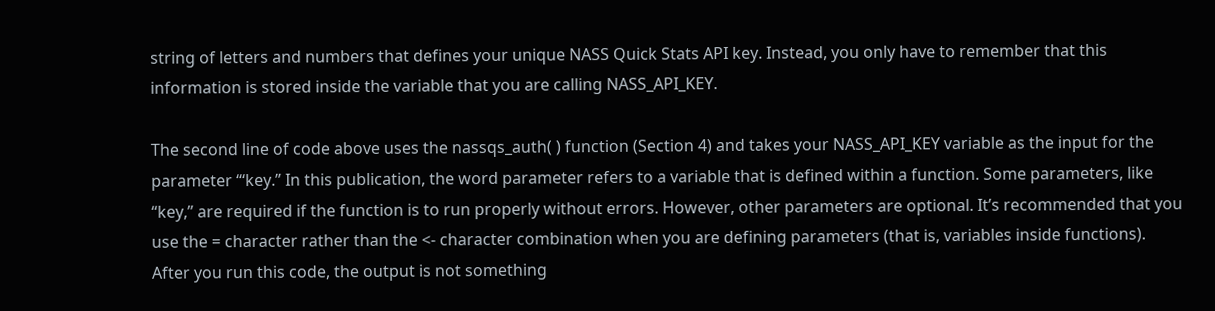string of letters and numbers that defines your unique NASS Quick Stats API key. Instead, you only have to remember that this information is stored inside the variable that you are calling NASS_API_KEY.

The second line of code above uses the nassqs_auth( ) function (Section 4) and takes your NASS_API_KEY variable as the input for the parameter “‘key.” In this publication, the word parameter refers to a variable that is defined within a function. Some parameters, like “key,” are required if the function is to run properly without errors. However, other parameters are optional. It’s recommended that you use the = character rather than the <- character combination when you are defining parameters (that is, variables inside functions). After you run this code, the output is not something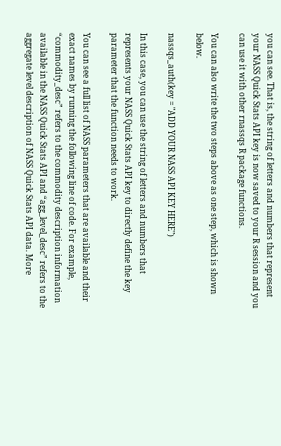you can see. That is, the string of letters and numbers that represent your NASS Quick Stats API key is now saved to your R session and you can use it with other rnassqs R package functions.

You can also write the two steps above as one step, which is shown below.

nassqs_auth(key = "ADD YOUR NASS API KEY HERE")

In this case, you can use the string of letters and numbers that represents your NASS Quick Stats API key to directly define the key parameter that the function needs to work.

You can see a full list of NASS parameters that are available and their exact names by running the following line of code. For example, “commodity_desc” refers to the commodity description information available in the NASS Quick Stats API and “agg_level_desc” refers to the aggregate level description of NASS Quick Stats API data. More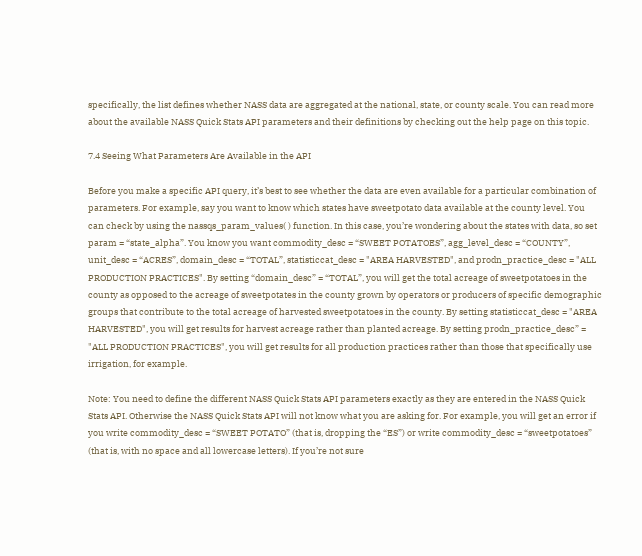specifically, the list defines whether NASS data are aggregated at the national, state, or county scale. You can read more about the available NASS Quick Stats API parameters and their definitions by checking out the help page on this topic.

7.4 Seeing What Parameters Are Available in the API

Before you make a specific API query, it’s best to see whether the data are even available for a particular combination of parameters. For example, say you want to know which states have sweetpotato data available at the county level. You can check by using the nassqs_param_values( ) function. In this case, you’re wondering about the states with data, so set param = “state_alpha”. You know you want commodity_desc = “SWEET POTATOES”, agg_level_desc = “COUNTY”, unit_desc = “ACRES”, domain_desc = “TOTAL”, statisticcat_desc = "AREA HARVESTED", and prodn_practice_desc = "ALL PRODUCTION PRACTICES". By setting “domain_desc” = “TOTAL”, you will get the total acreage of sweetpotatoes in the county as opposed to the acreage of sweetpotates in the county grown by operators or producers of specific demographic groups that contribute to the total acreage of harvested sweetpotatoes in the county. By setting statisticcat_desc = "AREA HARVESTED", you will get results for harvest acreage rather than planted acreage. By setting prodn_practice_desc” = "ALL PRODUCTION PRACTICES", you will get results for all production practices rather than those that specifically use irrigation, for example.

Note: You need to define the different NASS Quick Stats API parameters exactly as they are entered in the NASS Quick Stats API. Otherwise the NASS Quick Stats API will not know what you are asking for. For example, you will get an error if you write commodity_desc = “SWEET POTATO” (that is, dropping the “ES”) or write commodity_desc = “sweetpotatoes” (that is, with no space and all lowercase letters). If you’re not sure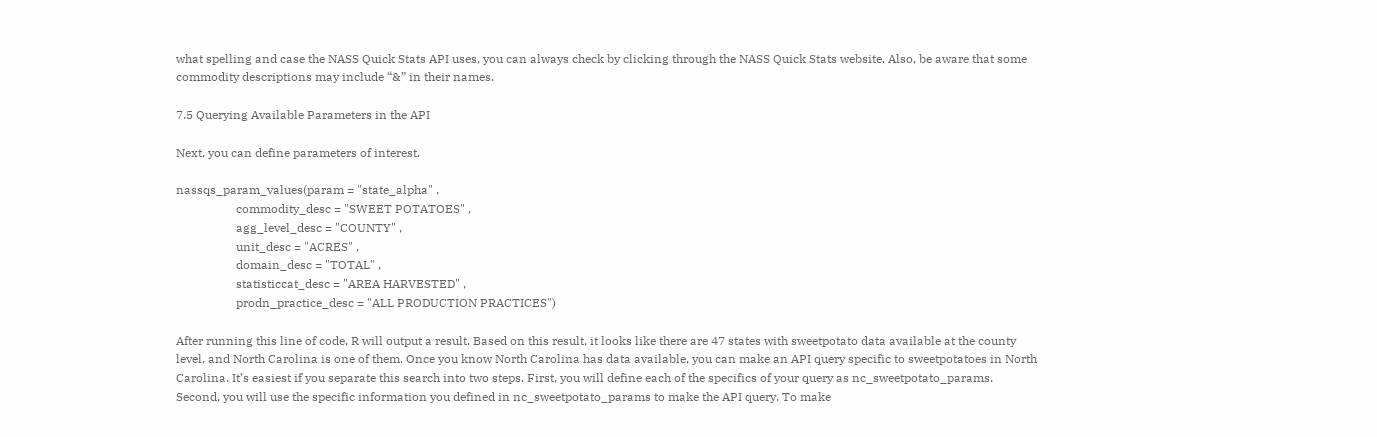what spelling and case the NASS Quick Stats API uses, you can always check by clicking through the NASS Quick Stats website. Also, be aware that some commodity descriptions may include “&” in their names.

7.5 Querying Available Parameters in the API

Next, you can define parameters of interest.

nassqs_param_values(param = "state_alpha" ,
                    commodity_desc = "SWEET POTATOES" ,
                    agg_level_desc = "COUNTY" ,
                    unit_desc = "ACRES" ,
                    domain_desc = "TOTAL" ,
                    statisticcat_desc = "AREA HARVESTED" ,
                    prodn_practice_desc = "ALL PRODUCTION PRACTICES")

After running this line of code, R will output a result. Based on this result, it looks like there are 47 states with sweetpotato data available at the county level, and North Carolina is one of them. Once you know North Carolina has data available, you can make an API query specific to sweetpotatoes in North Carolina. It’s easiest if you separate this search into two steps. First, you will define each of the specifics of your query as nc_sweetpotato_params. Second, you will use the specific information you defined in nc_sweetpotato_params to make the API query. To make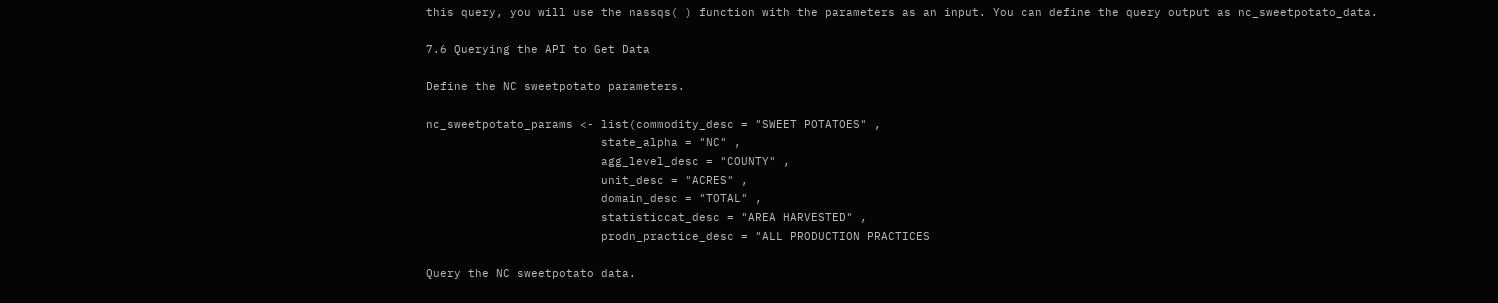this query, you will use the nassqs( ) function with the parameters as an input. You can define the query output as nc_sweetpotato_data.

7.6 Querying the API to Get Data

Define the NC sweetpotato parameters.

nc_sweetpotato_params <- list(commodity_desc = "SWEET POTATOES" ,
                         state_alpha = "NC" ,
                         agg_level_desc = "COUNTY" ,
                         unit_desc = "ACRES" ,
                         domain_desc = "TOTAL" ,
                         statisticcat_desc = "AREA HARVESTED" ,
                         prodn_practice_desc = "ALL PRODUCTION PRACTICES

Query the NC sweetpotato data.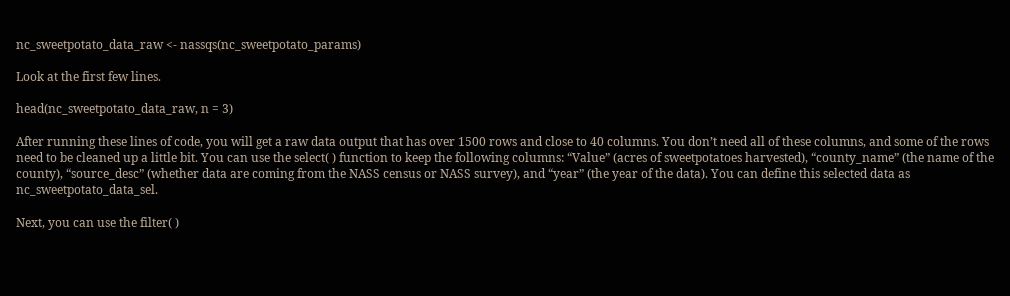nc_sweetpotato_data_raw <- nassqs(nc_sweetpotato_params)

Look at the first few lines.

head(nc_sweetpotato_data_raw, n = 3)

After running these lines of code, you will get a raw data output that has over 1500 rows and close to 40 columns. You don’t need all of these columns, and some of the rows need to be cleaned up a little bit. You can use the select( ) function to keep the following columns: “Value” (acres of sweetpotatoes harvested), “county_name” (the name of the county), “source_desc” (whether data are coming from the NASS census or NASS survey), and “year” (the year of the data). You can define this selected data as nc_sweetpotato_data_sel.

Next, you can use the filter( )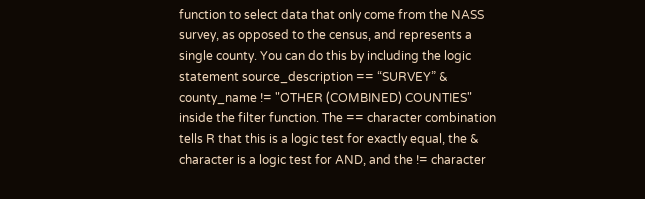function to select data that only come from the NASS survey, as opposed to the census, and represents a single county. You can do this by including the logic statement source_description == “SURVEY” & county_name != "OTHER (COMBINED) COUNTIES" inside the filter function. The == character combination tells R that this is a logic test for exactly equal, the & character is a logic test for AND, and the != character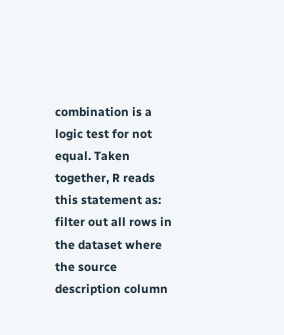combination is a logic test for not equal. Taken together, R reads this statement as: filter out all rows in the dataset where the source description column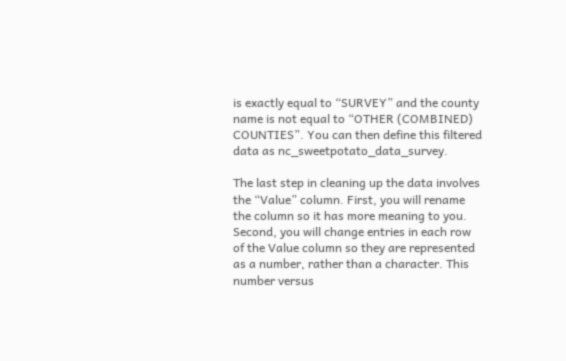is exactly equal to “SURVEY” and the county name is not equal to “OTHER (COMBINED) COUNTIES”. You can then define this filtered data as nc_sweetpotato_data_survey.

The last step in cleaning up the data involves the “Value” column. First, you will rename the column so it has more meaning to you. Second, you will change entries in each row of the Value column so they are represented as a number, rather than a character. This number versus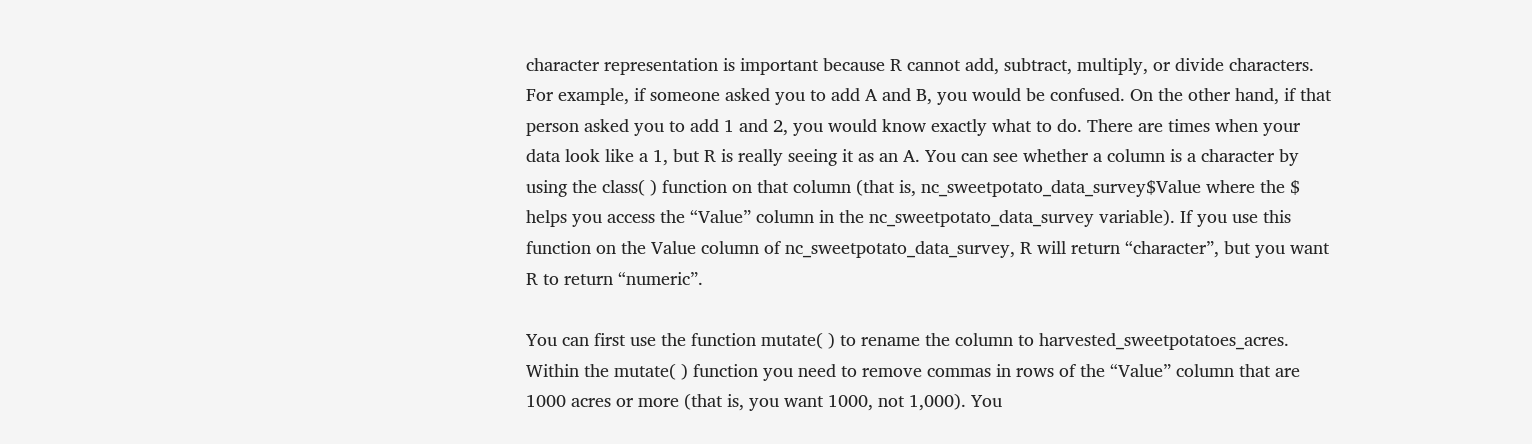character representation is important because R cannot add, subtract, multiply, or divide characters. For example, if someone asked you to add A and B, you would be confused. On the other hand, if that person asked you to add 1 and 2, you would know exactly what to do. There are times when your data look like a 1, but R is really seeing it as an A. You can see whether a column is a character by using the class( ) function on that column (that is, nc_sweetpotato_data_survey$Value where the $ helps you access the “Value” column in the nc_sweetpotato_data_survey variable). If you use this function on the Value column of nc_sweetpotato_data_survey, R will return “character”, but you want R to return “numeric”.

You can first use the function mutate( ) to rename the column to harvested_sweetpotatoes_acres. Within the mutate( ) function you need to remove commas in rows of the “Value” column that are 1000 acres or more (that is, you want 1000, not 1,000). You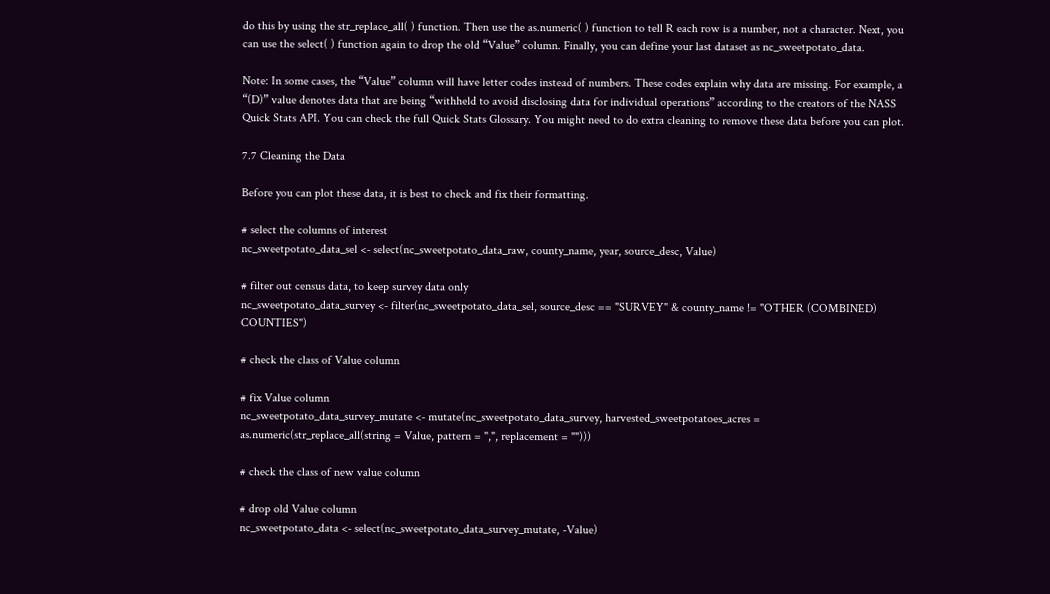do this by using the str_replace_all( ) function. Then use the as.numeric( ) function to tell R each row is a number, not a character. Next, you can use the select( ) function again to drop the old “Value” column. Finally, you can define your last dataset as nc_sweetpotato_data.

Note: In some cases, the “Value” column will have letter codes instead of numbers. These codes explain why data are missing. For example, a “(D)” value denotes data that are being “withheld to avoid disclosing data for individual operations” according to the creators of the NASS Quick Stats API. You can check the full Quick Stats Glossary. You might need to do extra cleaning to remove these data before you can plot.

7.7 Cleaning the Data

Before you can plot these data, it is best to check and fix their formatting.

# select the columns of interest
nc_sweetpotato_data_sel <- select(nc_sweetpotato_data_raw, county_name, year, source_desc, Value)

# filter out census data, to keep survey data only
nc_sweetpotato_data_survey <- filter(nc_sweetpotato_data_sel, source_desc == "SURVEY" & county_name != "OTHER (COMBINED) COUNTIES")

# check the class of Value column

# fix Value column
nc_sweetpotato_data_survey_mutate <- mutate(nc_sweetpotato_data_survey, harvested_sweetpotatoes_acres = as.numeric(str_replace_all(string = Value, pattern = ",", replacement = "")))

# check the class of new value column

# drop old Value column
nc_sweetpotato_data <- select(nc_sweetpotato_data_survey_mutate, -Value)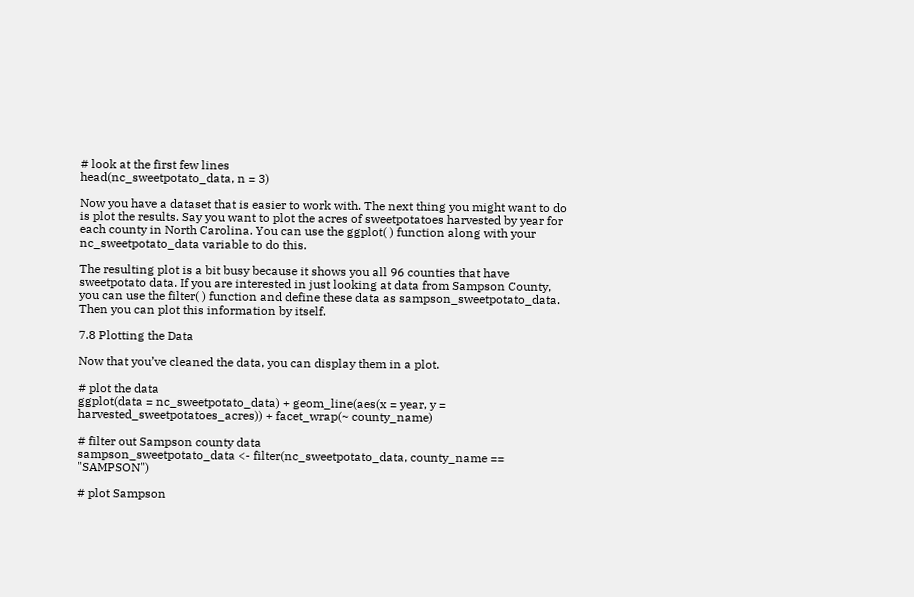# look at the first few lines
head(nc_sweetpotato_data, n = 3)

Now you have a dataset that is easier to work with. The next thing you might want to do is plot the results. Say you want to plot the acres of sweetpotatoes harvested by year for each county in North Carolina. You can use the ggplot( ) function along with your nc_sweetpotato_data variable to do this.

The resulting plot is a bit busy because it shows you all 96 counties that have sweetpotato data. If you are interested in just looking at data from Sampson County, you can use the filter( ) function and define these data as sampson_sweetpotato_data. Then you can plot this information by itself.

7.8 Plotting the Data

Now that you’ve cleaned the data, you can display them in a plot.

# plot the data
ggplot(data = nc_sweetpotato_data) + geom_line(aes(x = year, y = harvested_sweetpotatoes_acres)) + facet_wrap(~ county_name)

# filter out Sampson county data
sampson_sweetpotato_data <- filter(nc_sweetpotato_data, county_name == "SAMPSON")

# plot Sampson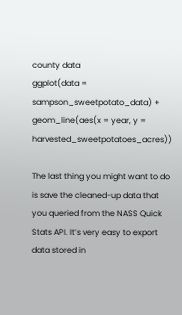county data
ggplot(data = sampson_sweetpotato_data) + geom_line(aes(x = year, y = harvested_sweetpotatoes_acres))

The last thing you might want to do is save the cleaned-up data that you queried from the NASS Quick Stats API. It’s very easy to export data stored in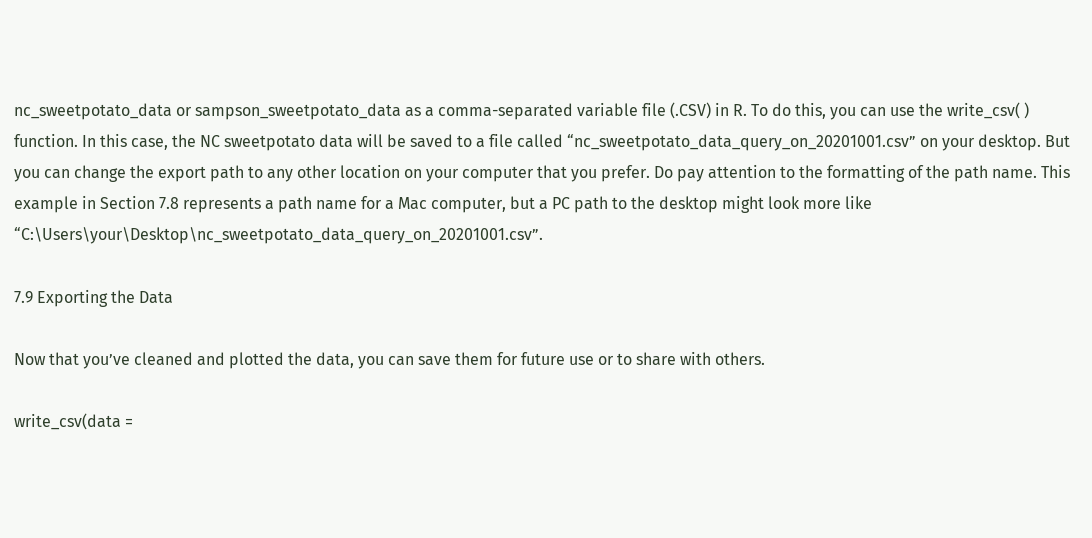nc_sweetpotato_data or sampson_sweetpotato_data as a comma-separated variable file (.CSV) in R. To do this, you can use the write_csv( ) function. In this case, the NC sweetpotato data will be saved to a file called “nc_sweetpotato_data_query_on_20201001.csv” on your desktop. But you can change the export path to any other location on your computer that you prefer. Do pay attention to the formatting of the path name. This example in Section 7.8 represents a path name for a Mac computer, but a PC path to the desktop might look more like “C:\Users\your\Desktop\nc_sweetpotato_data_query_on_20201001.csv”.

7.9 Exporting the Data

Now that you’ve cleaned and plotted the data, you can save them for future use or to share with others.

write_csv(data =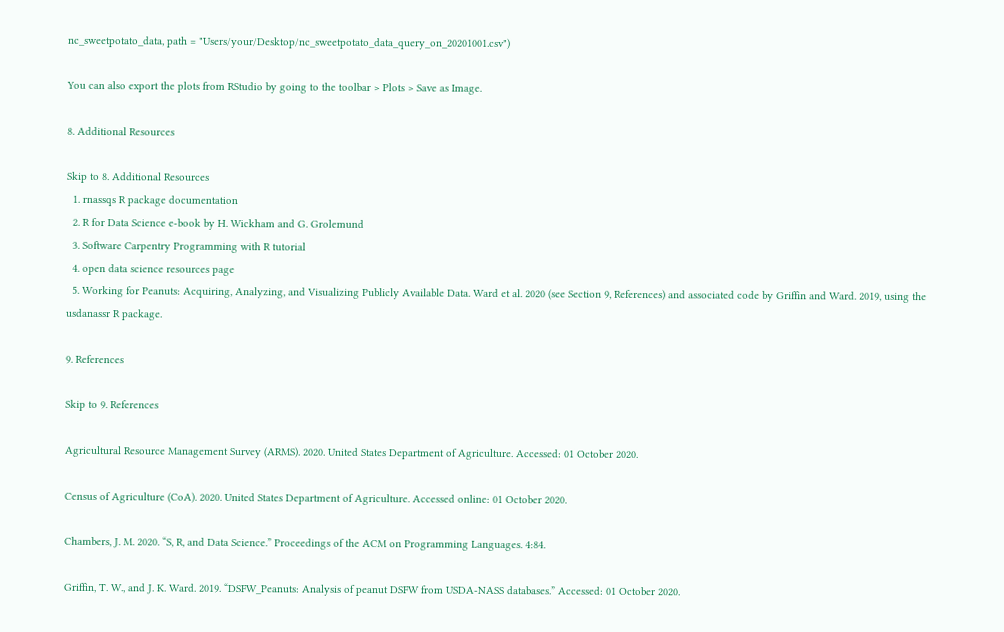nc_sweetpotato_data, path = "Users/your/Desktop/nc_sweetpotato_data_query_on_20201001.csv")

You can also export the plots from RStudio by going to the toolbar > Plots > Save as Image.

8. Additional Resources

Skip to 8. Additional Resources
  1. rnassqs R package documentation
  2. R for Data Science e-book by H. Wickham and G. Grolemund
  3. Software Carpentry Programming with R tutorial
  4. open data science resources page
  5. Working for Peanuts: Acquiring, Analyzing, and Visualizing Publicly Available Data. Ward et al. 2020 (see Section 9, References) and associated code by Griffin and Ward. 2019, using the usdanassr R package.

9. References

Skip to 9. References

Agricultural Resource Management Survey (ARMS). 2020. United States Department of Agriculture. Accessed: 01 October 2020.

Census of Agriculture (CoA). 2020. United States Department of Agriculture. Accessed online: 01 October 2020.

Chambers, J. M. 2020. “S, R, and Data Science.” Proceedings of the ACM on Programming Languages. 4:84.

Griffin, T. W., and J. K. Ward. 2019. “DSFW_Peanuts: Analysis of peanut DSFW from USDA-NASS databases.” Accessed: 01 October 2020.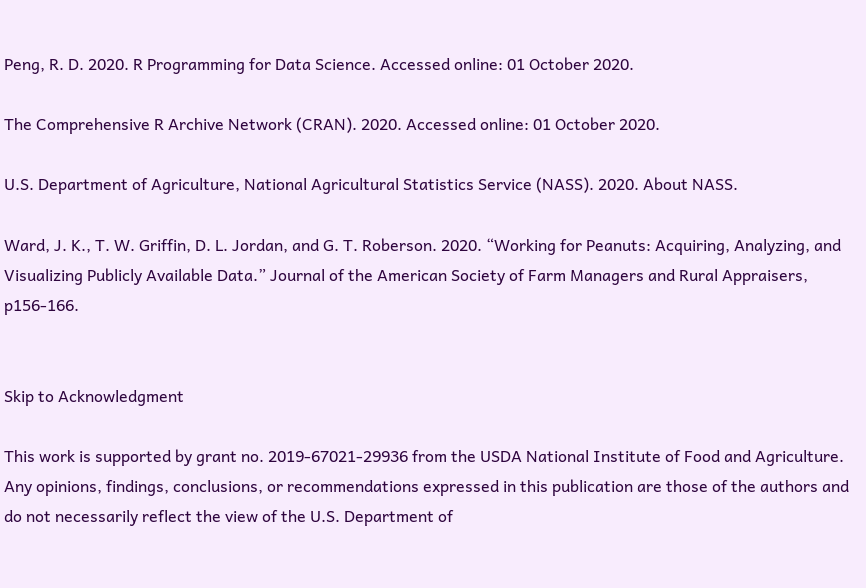Peng, R. D. 2020. R Programming for Data Science. Accessed online: 01 October 2020.

The Comprehensive R Archive Network (CRAN). 2020. Accessed online: 01 October 2020.

U.S. Department of Agriculture, National Agricultural Statistics Service (NASS). 2020. About NASS.

Ward, J. K., T. W. Griffin, D. L. Jordan, and G. T. Roberson. 2020. “Working for Peanuts: Acquiring, Analyzing, and Visualizing Publicly Available Data.” Journal of the American Society of Farm Managers and Rural Appraisers, p156-166.


Skip to Acknowledgment

This work is supported by grant no. 2019-67021-29936 from the USDA National Institute of Food and Agriculture. Any opinions, findings, conclusions, or recommendations expressed in this publication are those of the authors and do not necessarily reflect the view of the U.S. Department of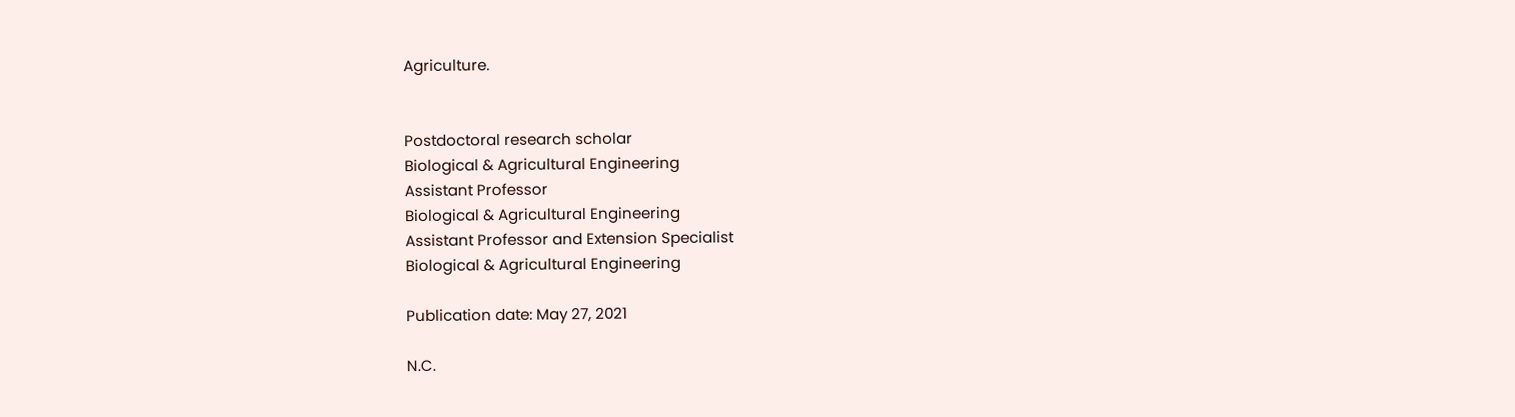Agriculture.


Postdoctoral research scholar
Biological & Agricultural Engineering
Assistant Professor
Biological & Agricultural Engineering
Assistant Professor and Extension Specialist
Biological & Agricultural Engineering

Publication date: May 27, 2021

N.C.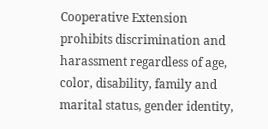Cooperative Extension prohibits discrimination and harassment regardless of age, color, disability, family and marital status, gender identity,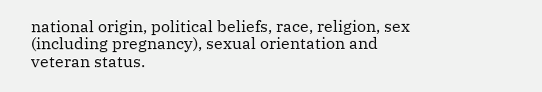national origin, political beliefs, race, religion, sex (including pregnancy), sexual orientation and veteran status.